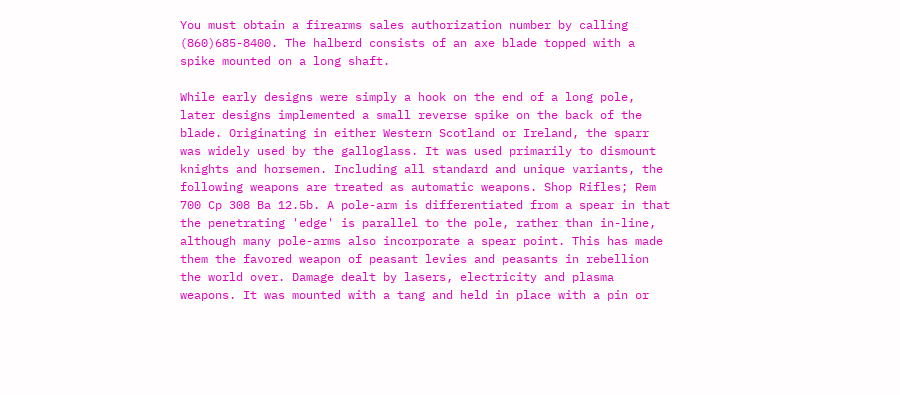You must obtain a firearms sales authorization number by calling (860)685-8400. The halberd consists of an axe blade topped with a spike mounted on a long shaft.

While early designs were simply a hook on the end of a long pole, later designs implemented a small reverse spike on the back of the blade. Originating in either Western Scotland or Ireland, the sparr was widely used by the galloglass. It was used primarily to dismount knights and horsemen. Including all standard and unique variants, the following weapons are treated as automatic weapons. Shop Rifles; Rem 700 Cp 308 Ba 12.5b. A pole-arm is differentiated from a spear in that the penetrating 'edge' is parallel to the pole, rather than in-line, although many pole-arms also incorporate a spear point. This has made them the favored weapon of peasant levies and peasants in rebellion the world over. Damage dealt by lasers, electricity and plasma weapons. It was mounted with a tang and held in place with a pin or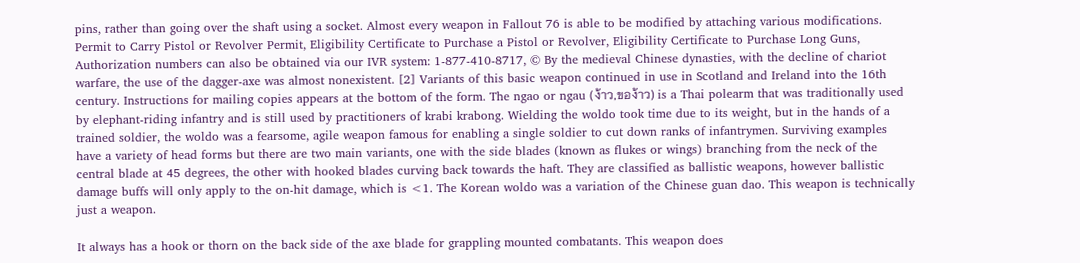pins, rather than going over the shaft using a socket. Almost every weapon in Fallout 76 is able to be modified by attaching various modifications. Permit to Carry Pistol or Revolver Permit, Eligibility Certificate to Purchase a Pistol or Revolver, Eligibility Certificate to Purchase Long Guns, Authorization numbers can also be obtained via our IVR system: 1-877-410-8717, © By the medieval Chinese dynasties, with the decline of chariot warfare, the use of the dagger-axe was almost nonexistent. [2] Variants of this basic weapon continued in use in Scotland and Ireland into the 16th century. Instructions for mailing copies appears at the bottom of the form. The ngao or ngau (ง้าว,ของ้าว) is a Thai polearm that was traditionally used by elephant-riding infantry and is still used by practitioners of krabi krabong. Wielding the woldo took time due to its weight, but in the hands of a trained soldier, the woldo was a fearsome, agile weapon famous for enabling a single soldier to cut down ranks of infantrymen. Surviving examples have a variety of head forms but there are two main variants, one with the side blades (known as flukes or wings) branching from the neck of the central blade at 45 degrees, the other with hooked blades curving back towards the haft. They are classified as ballistic weapons, however ballistic damage buffs will only apply to the on-hit damage, which is <1. The Korean woldo was a variation of the Chinese guan dao. This weapon is technically just a weapon.

It always has a hook or thorn on the back side of the axe blade for grappling mounted combatants. This weapon does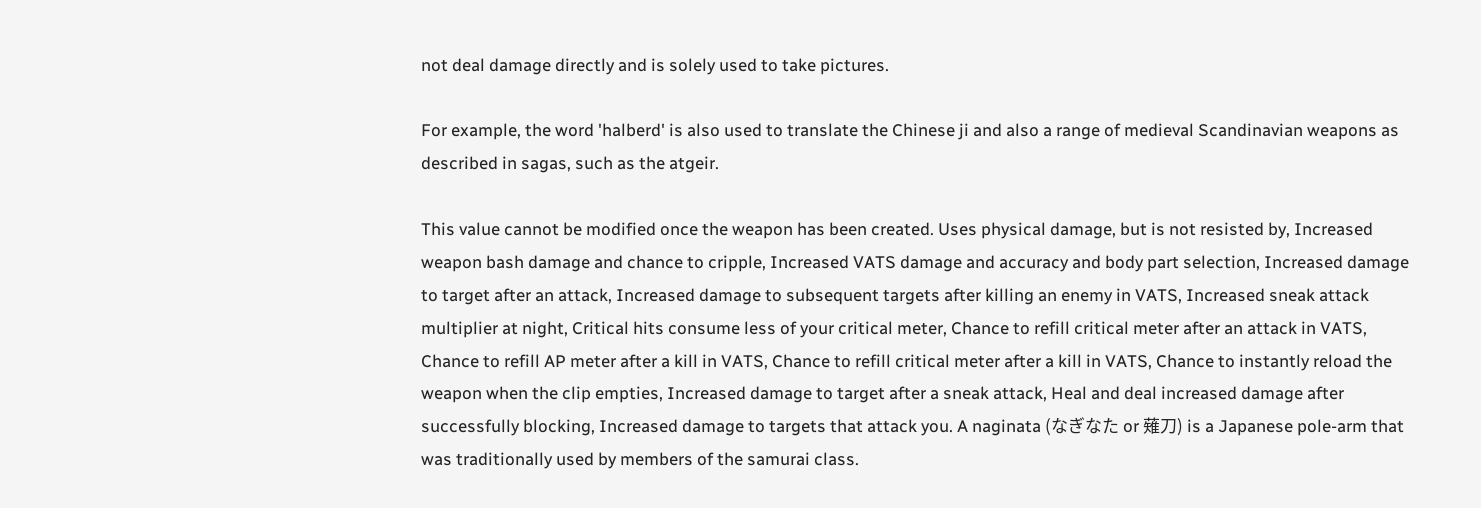not deal damage directly and is solely used to take pictures.

For example, the word 'halberd' is also used to translate the Chinese ji and also a range of medieval Scandinavian weapons as described in sagas, such as the atgeir.

This value cannot be modified once the weapon has been created. Uses physical damage, but is not resisted by, Increased weapon bash damage and chance to cripple, Increased VATS damage and accuracy and body part selection, Increased damage to target after an attack, Increased damage to subsequent targets after killing an enemy in VATS, Increased sneak attack multiplier at night, Critical hits consume less of your critical meter, Chance to refill critical meter after an attack in VATS, Chance to refill AP meter after a kill in VATS, Chance to refill critical meter after a kill in VATS, Chance to instantly reload the weapon when the clip empties, Increased damage to target after a sneak attack, Heal and deal increased damage after successfully blocking, Increased damage to targets that attack you. A naginata (なぎなた or 薙刀) is a Japanese pole-arm that was traditionally used by members of the samurai class.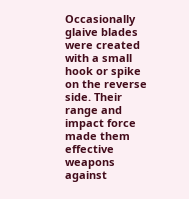Occasionally glaive blades were created with a small hook or spike on the reverse side. Their range and impact force made them effective weapons against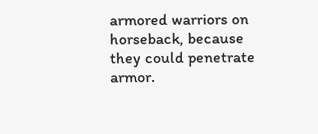armored warriors on horseback, because they could penetrate armor.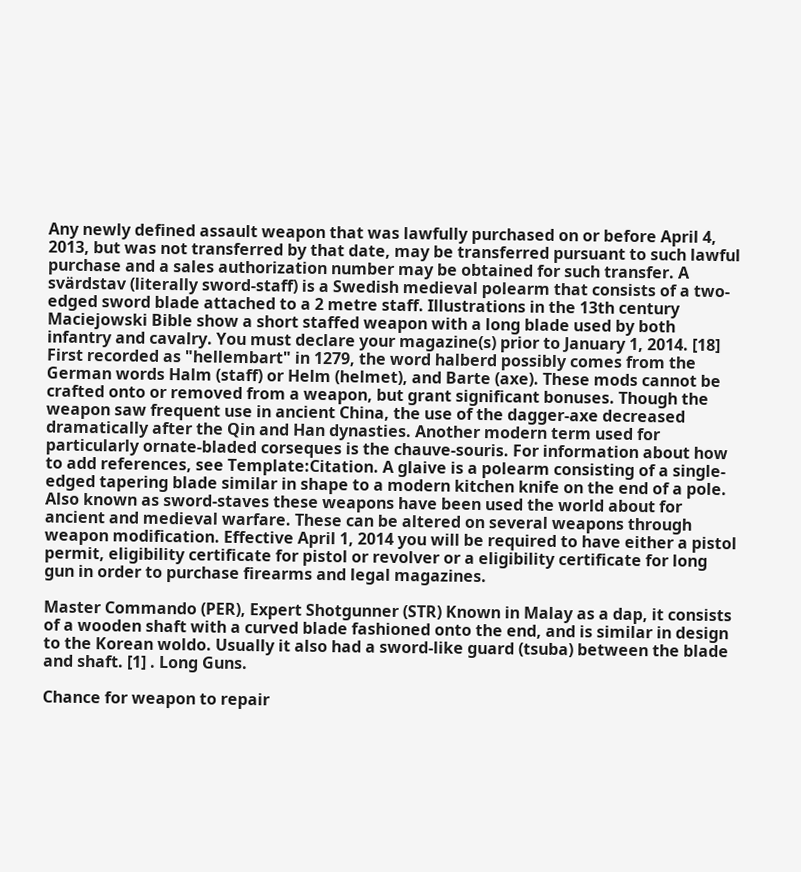Any newly defined assault weapon that was lawfully purchased on or before April 4, 2013, but was not transferred by that date, may be transferred pursuant to such lawful purchase and a sales authorization number may be obtained for such transfer. A svärdstav (literally sword-staff) is a Swedish medieval polearm that consists of a two-edged sword blade attached to a 2 metre staff. Illustrations in the 13th century Maciejowski Bible show a short staffed weapon with a long blade used by both infantry and cavalry. You must declare your magazine(s) prior to January 1, 2014. [18] First recorded as "hellembart" in 1279, the word halberd possibly comes from the German words Halm (staff) or Helm (helmet), and Barte (axe). These mods cannot be crafted onto or removed from a weapon, but grant significant bonuses. Though the weapon saw frequent use in ancient China, the use of the dagger-axe decreased dramatically after the Qin and Han dynasties. Another modern term used for particularly ornate-bladed corseques is the chauve-souris. For information about how to add references, see Template:Citation. A glaive is a polearm consisting of a single-edged tapering blade similar in shape to a modern kitchen knife on the end of a pole. Also known as sword-staves these weapons have been used the world about for ancient and medieval warfare. These can be altered on several weapons through weapon modification. Effective April 1, 2014 you will be required to have either a pistol permit, eligibility certificate for pistol or revolver or a eligibility certificate for long gun in order to purchase firearms and legal magazines.

Master Commando (PER), Expert Shotgunner (STR) Known in Malay as a dap, it consists of a wooden shaft with a curved blade fashioned onto the end, and is similar in design to the Korean woldo. Usually it also had a sword-like guard (tsuba) between the blade and shaft. [1] . Long Guns.

Chance for weapon to repair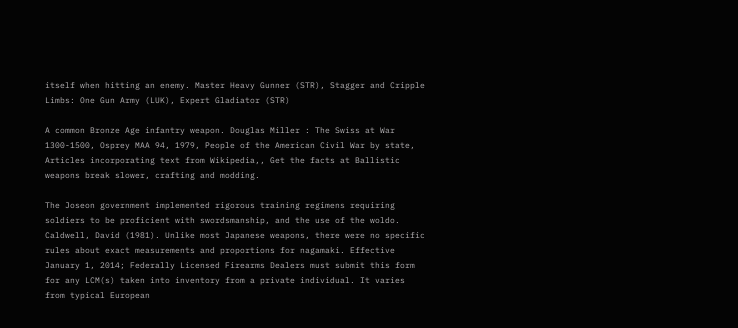itself when hitting an enemy. Master Heavy Gunner (STR), Stagger and Cripple Limbs: One Gun Army (LUK), Expert Gladiator (STR)

A common Bronze Age infantry weapon. Douglas Miller : The Swiss at War 1300-1500, Osprey MAA 94, 1979, People of the American Civil War by state, Articles incorporating text from Wikipedia,, Get the facts at Ballistic weapons break slower, crafting and modding.

The Joseon government implemented rigorous training regimens requiring soldiers to be proficient with swordsmanship, and the use of the woldo. Caldwell, David (1981). Unlike most Japanese weapons, there were no specific rules about exact measurements and proportions for nagamaki. Effective January 1, 2014; Federally Licensed Firearms Dealers must submit this form for any LCM(s) taken into inventory from a private individual. It varies from typical European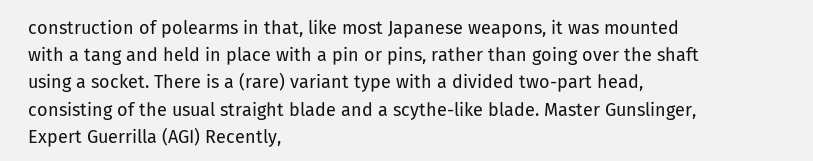construction of polearms in that, like most Japanese weapons, it was mounted with a tang and held in place with a pin or pins, rather than going over the shaft using a socket. There is a (rare) variant type with a divided two-part head, consisting of the usual straight blade and a scythe-like blade. Master Gunslinger, Expert Guerrilla (AGI) Recently,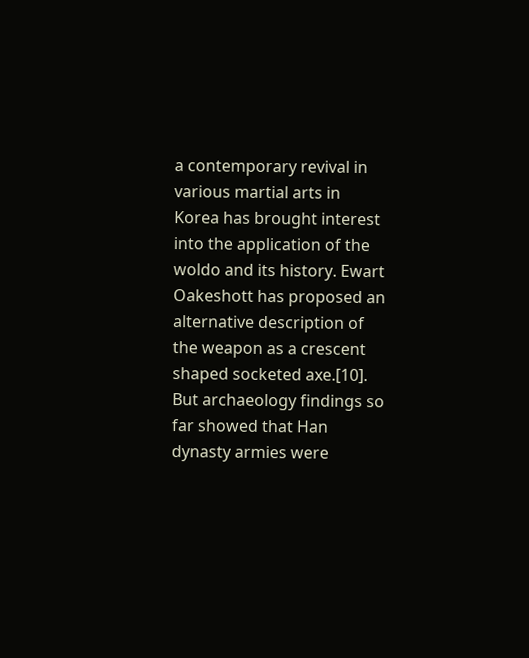a contemporary revival in various martial arts in Korea has brought interest into the application of the woldo and its history. Ewart Oakeshott has proposed an alternative description of the weapon as a crescent shaped socketed axe.[10]. But archaeology findings so far showed that Han dynasty armies were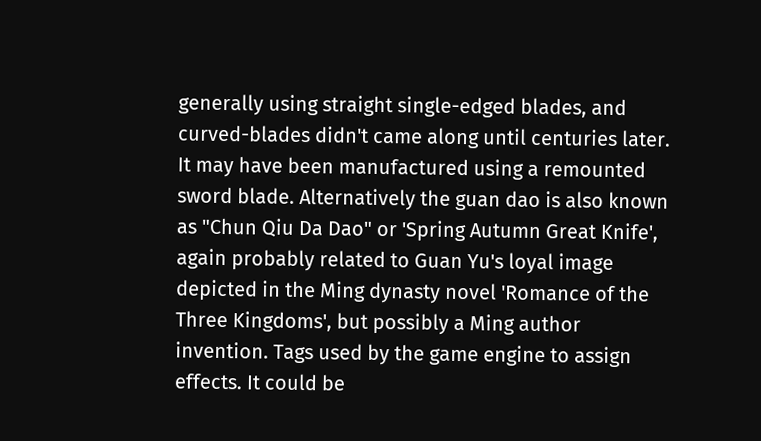generally using straight single-edged blades, and curved-blades didn't came along until centuries later. It may have been manufactured using a remounted sword blade. Alternatively the guan dao is also known as "Chun Qiu Da Dao" or 'Spring Autumn Great Knife', again probably related to Guan Yu's loyal image depicted in the Ming dynasty novel 'Romance of the Three Kingdoms', but possibly a Ming author invention. Tags used by the game engine to assign effects. It could be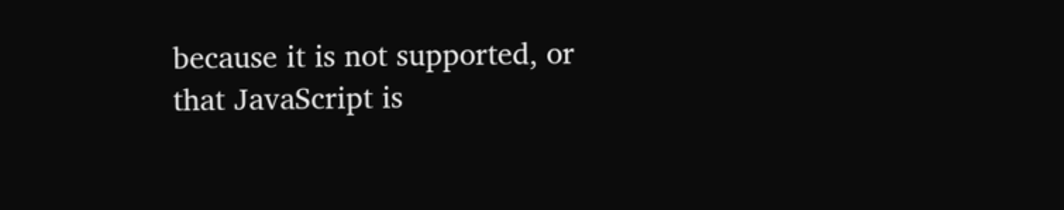because it is not supported, or that JavaScript is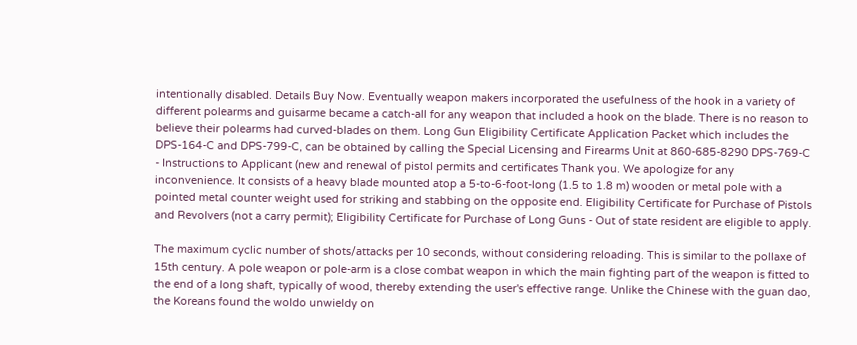intentionally disabled. Details Buy Now. Eventually weapon makers incorporated the usefulness of the hook in a variety of different polearms and guisarme became a catch-all for any weapon that included a hook on the blade. There is no reason to believe their polearms had curved-blades on them. Long Gun Eligibility Certificate Application Packet which includes the DPS-164-C and DPS-799-C, can be obtained by calling the Special Licensing and Firearms Unit at 860-685-8290 DPS-769-C - Instructions to Applicant (new and renewal of pistol permits and certificates Thank you. We apologize for any inconvenience. It consists of a heavy blade mounted atop a 5-to-6-foot-long (1.5 to 1.8 m) wooden or metal pole with a pointed metal counter weight used for striking and stabbing on the opposite end. Eligibility Certificate for Purchase of Pistols and Revolvers (not a carry permit); Eligibility Certificate for Purchase of Long Guns - Out of state resident are eligible to apply.

The maximum cyclic number of shots/attacks per 10 seconds, without considering reloading. This is similar to the pollaxe of 15th century. A pole weapon or pole-arm is a close combat weapon in which the main fighting part of the weapon is fitted to the end of a long shaft, typically of wood, thereby extending the user's effective range. Unlike the Chinese with the guan dao, the Koreans found the woldo unwieldy on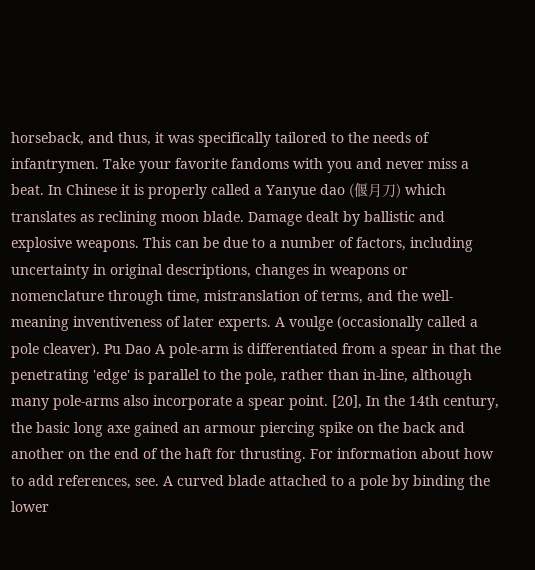horseback, and thus, it was specifically tailored to the needs of infantrymen. Take your favorite fandoms with you and never miss a beat. In Chinese it is properly called a Yanyue dao (偃月刀) which translates as reclining moon blade. Damage dealt by ballistic and explosive weapons. This can be due to a number of factors, including uncertainty in original descriptions, changes in weapons or nomenclature through time, mistranslation of terms, and the well-meaning inventiveness of later experts. A voulge (occasionally called a pole cleaver). Pu Dao A pole-arm is differentiated from a spear in that the penetrating 'edge' is parallel to the pole, rather than in-line, although many pole-arms also incorporate a spear point. [20], In the 14th century, the basic long axe gained an armour piercing spike on the back and another on the end of the haft for thrusting. For information about how to add references, see. A curved blade attached to a pole by binding the lower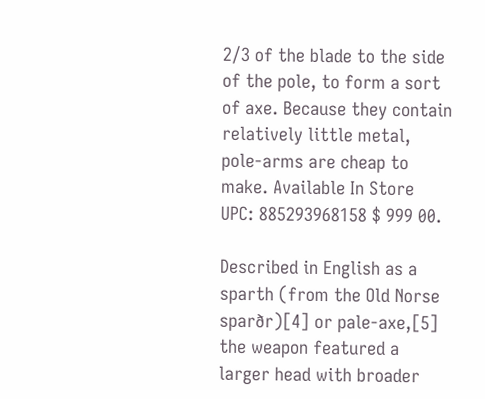2/3 of the blade to the side of the pole, to form a sort of axe. Because they contain relatively little metal, pole-arms are cheap to make. Available In Store UPC: 885293968158 $ 999 00.

Described in English as a sparth (from the Old Norse sparðr)[4] or pale-axe,[5] the weapon featured a larger head with broader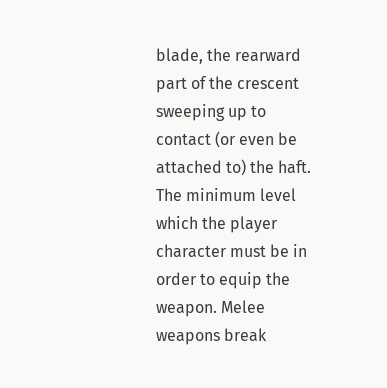blade, the rearward part of the crescent sweeping up to contact (or even be attached to) the haft. The minimum level which the player character must be in order to equip the weapon. Melee weapons break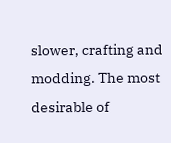slower, crafting and modding. The most desirable of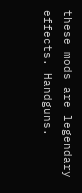these mods are legendary effects. Handguns.